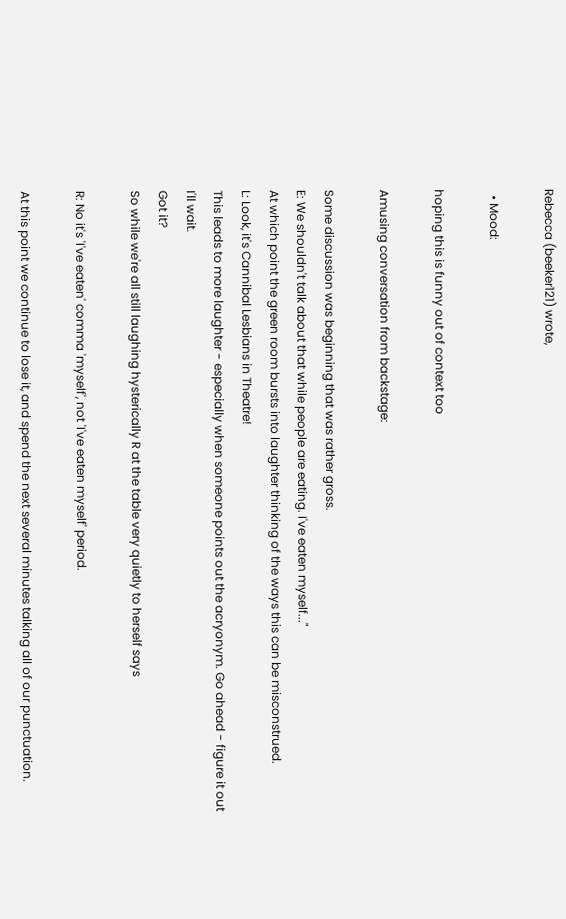Rebecca (beeker121) wrote,

  • Mood:

hoping this is funny out of context too

Amusing conversation from backstage:

Some discussion was beginning that was rather gross.
E: We shouldn't talk about that while people are eating. I've eaten myself..."
At which point the green room bursts into laughter thinking of the ways this can be misconstrued.
L: Look, it's Cannibal Lesbians in Theatre!
This leads to more laughter - especially when someone points out the acryonym. Go ahead - figure it out I'll wait.
Got it?
So while we're all still laughing hysterically R at the table very quietly to herself says

R: No it's 'I've eaten' comma 'myself', not 'I've eaten myself' period.

At this point we continue to lose it, and spend the next several minutes talking all of our punctuation.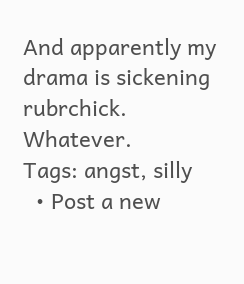And apparently my drama is sickening rubrchick. Whatever.
Tags: angst, silly
  • Post a new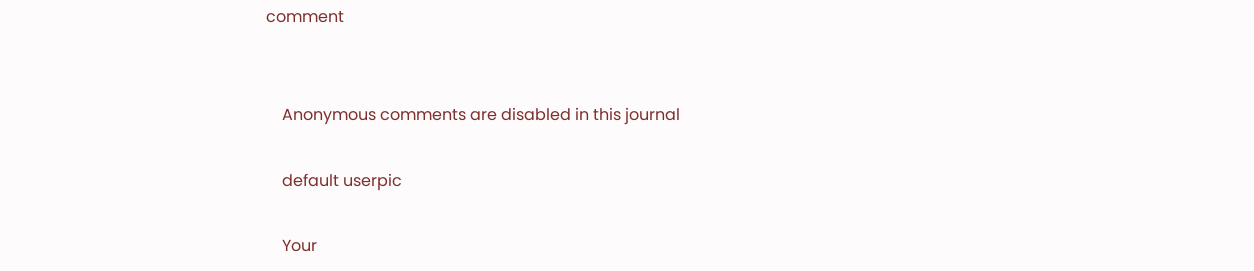comment


    Anonymous comments are disabled in this journal

    default userpic

    Your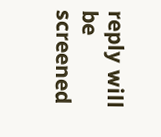reply will be screened